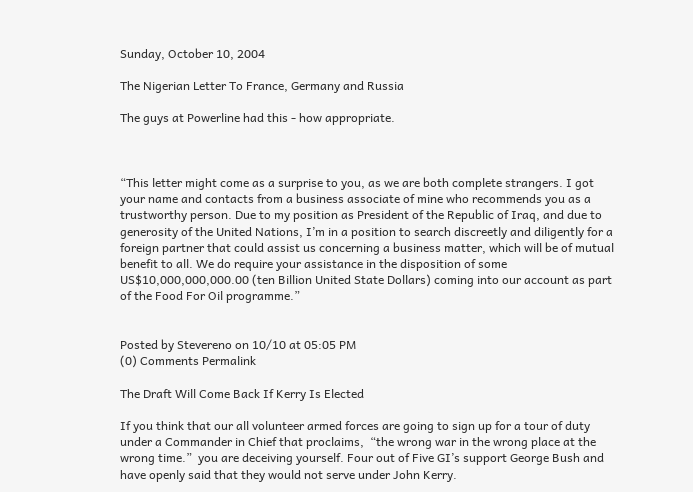Sunday, October 10, 2004

The Nigerian Letter To France, Germany and Russia

The guys at Powerline had this - how appropriate.



“This letter might come as a surprise to you, as we are both complete strangers. I got your name and contacts from a business associate of mine who recommends you as a trustworthy person. Due to my position as President of the Republic of Iraq, and due to generosity of the United Nations, I’m in a position to search discreetly and diligently for a foreign partner that could assist us concerning a business matter, which will be of mutual benefit to all. We do require your assistance in the disposition of some US$10,000,000,000.00 (ten Billion United State Dollars) coming into our account as part of the Food For Oil programme.”


Posted by Stevereno on 10/10 at 05:05 PM
(0) Comments Permalink

The Draft Will Come Back If Kerry Is Elected

If you think that our all volunteer armed forces are going to sign up for a tour of duty under a Commander in Chief that proclaims,  “the wrong war in the wrong place at the wrong time.”  you are deceiving yourself. Four out of Five GI’s support George Bush and have openly said that they would not serve under John Kerry.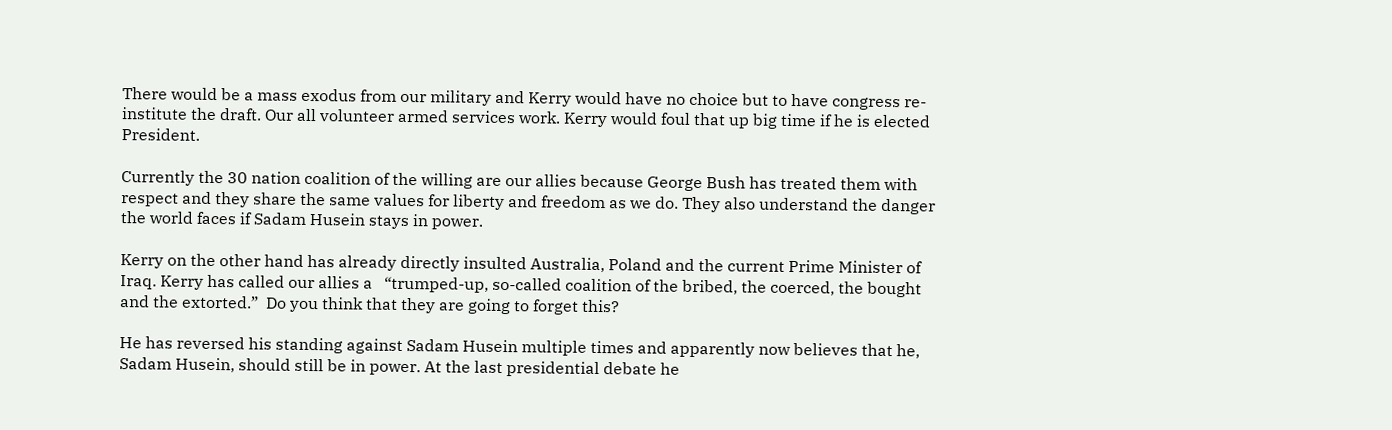There would be a mass exodus from our military and Kerry would have no choice but to have congress re-institute the draft. Our all volunteer armed services work. Kerry would foul that up big time if he is elected President.

Currently the 30 nation coalition of the willing are our allies because George Bush has treated them with respect and they share the same values for liberty and freedom as we do. They also understand the danger the world faces if Sadam Husein stays in power.

Kerry on the other hand has already directly insulted Australia, Poland and the current Prime Minister of Iraq. Kerry has called our allies a   “trumped-up, so-called coalition of the bribed, the coerced, the bought and the extorted.”  Do you think that they are going to forget this?

He has reversed his standing against Sadam Husein multiple times and apparently now believes that he,  Sadam Husein, should still be in power. At the last presidential debate he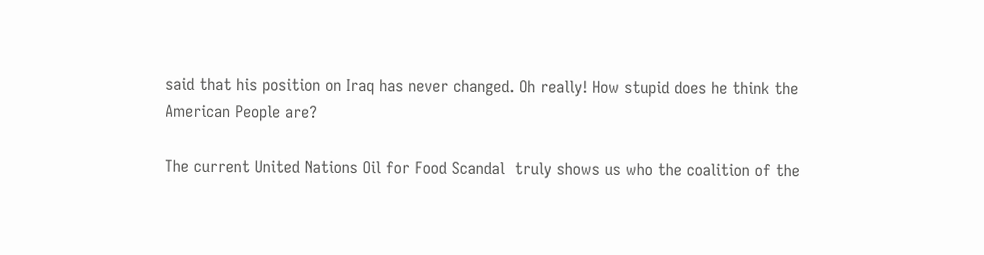said that his position on Iraq has never changed. Oh really! How stupid does he think the American People are?

The current United Nations Oil for Food Scandal  truly shows us who the coalition of the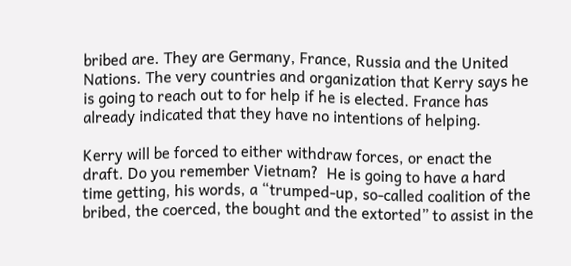bribed are. They are Germany, France, Russia and the United Nations. The very countries and organization that Kerry says he is going to reach out to for help if he is elected. France has already indicated that they have no intentions of helping.

Kerry will be forced to either withdraw forces, or enact the draft. Do you remember Vietnam?  He is going to have a hard time getting, his words, a “trumped-up, so-called coalition of the bribed, the coerced, the bought and the extorted” to assist in the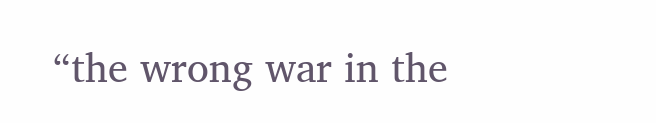“the wrong war in the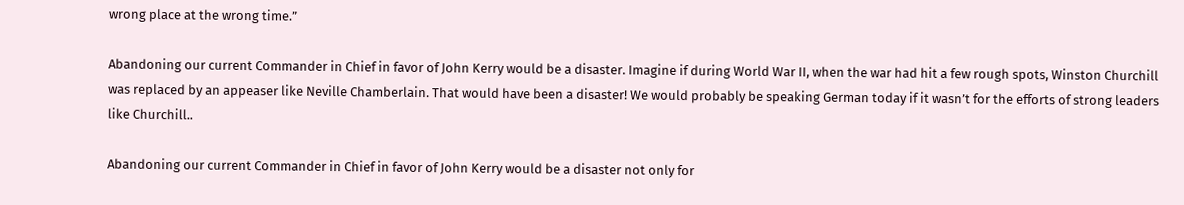wrong place at the wrong time.”

Abandoning our current Commander in Chief in favor of John Kerry would be a disaster. Imagine if during World War II, when the war had hit a few rough spots, Winston Churchill was replaced by an appeaser like Neville Chamberlain. That would have been a disaster! We would probably be speaking German today if it wasn’t for the efforts of strong leaders like Churchill..

Abandoning our current Commander in Chief in favor of John Kerry would be a disaster not only for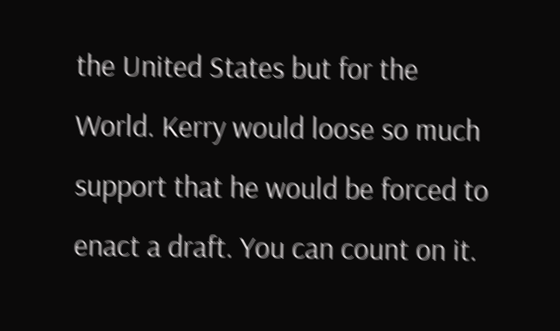the United States but for the World. Kerry would loose so much support that he would be forced to enact a draft. You can count on it.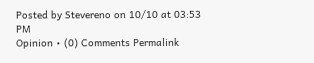Posted by Stevereno on 10/10 at 03:53 PM
Opinion • (0) Comments Permalink